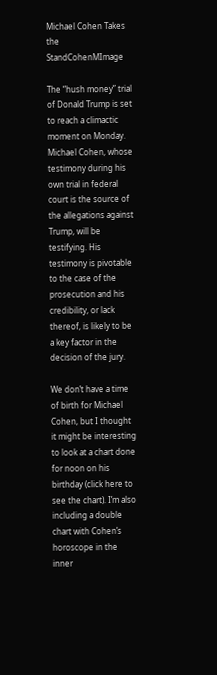Michael Cohen Takes the StandCohenMImage

The “hush money” trial of Donald Trump is set to reach a climactic moment on Monday. Michael Cohen, whose testimony during his own trial in federal court is the source of the allegations against Trump, will be testifying. His testimony is pivotable to the case of the prosecution and his credibility, or lack thereof, is likely to be a key factor in the decision of the jury.

We don’t have a time of birth for Michael Cohen, but I thought it might be interesting to look at a chart done for noon on his birthday (click here to see the chart). I’m also including a double chart with Cohen’s horoscope in the inner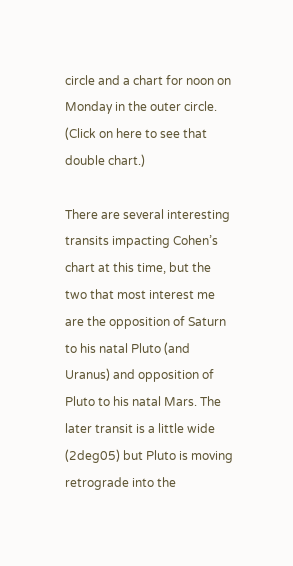circle and a chart for noon on Monday in the outer circle. (Click on here to see that double chart.)

There are several interesting transits impacting Cohen’s chart at this time, but the two that most interest me are the opposition of Saturn to his natal Pluto (and Uranus) and opposition of Pluto to his natal Mars. The later transit is a little wide (2deg05) but Pluto is moving retrograde into the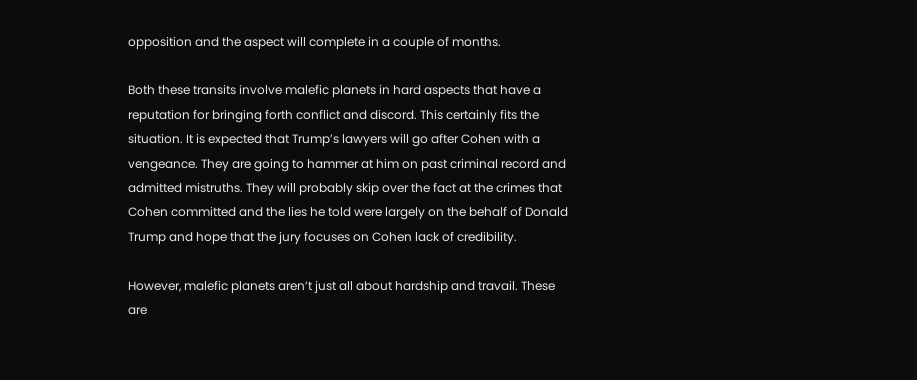opposition and the aspect will complete in a couple of months.

Both these transits involve malefic planets in hard aspects that have a reputation for bringing forth conflict and discord. This certainly fits the situation. It is expected that Trump’s lawyers will go after Cohen with a vengeance. They are going to hammer at him on past criminal record and admitted mistruths. They will probably skip over the fact at the crimes that Cohen committed and the lies he told were largely on the behalf of Donald Trump and hope that the jury focuses on Cohen lack of credibility.

However, malefic planets aren’t just all about hardship and travail. These are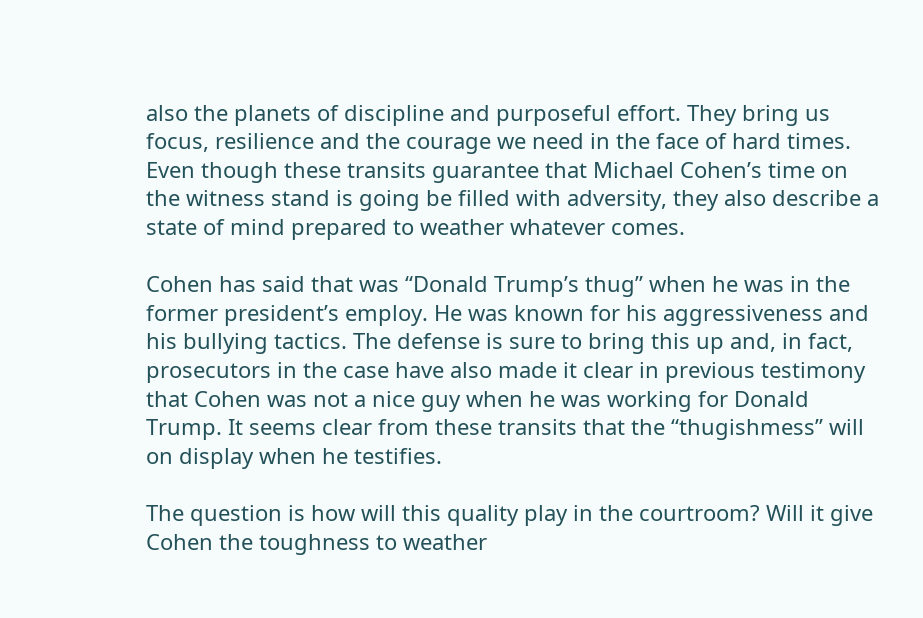also the planets of discipline and purposeful effort. They bring us focus, resilience and the courage we need in the face of hard times. Even though these transits guarantee that Michael Cohen’s time on the witness stand is going be filled with adversity, they also describe a state of mind prepared to weather whatever comes.

Cohen has said that was “Donald Trump’s thug” when he was in the former president’s employ. He was known for his aggressiveness and his bullying tactics. The defense is sure to bring this up and, in fact, prosecutors in the case have also made it clear in previous testimony that Cohen was not a nice guy when he was working for Donald Trump. It seems clear from these transits that the “thugishmess” will on display when he testifies.

The question is how will this quality play in the courtroom? Will it give Cohen the toughness to weather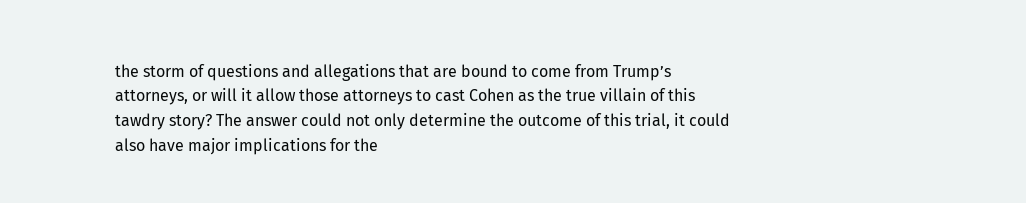the storm of questions and allegations that are bound to come from Trump’s attorneys, or will it allow those attorneys to cast Cohen as the true villain of this tawdry story? The answer could not only determine the outcome of this trial, it could also have major implications for the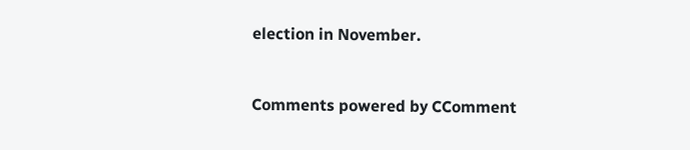election in November.


Comments powered by CComment